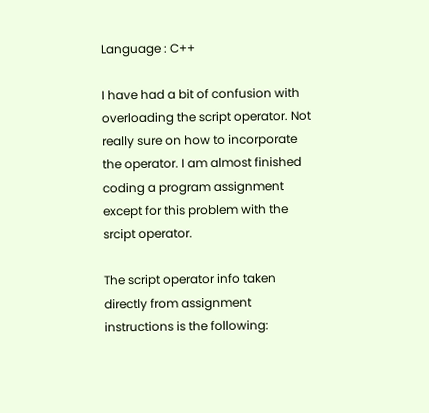Language : C++

I have had a bit of confusion with overloading the script operator. Not really sure on how to incorporate the operator. I am almost finished coding a program assignment except for this problem with the srcipt operator.

The script operator info taken directly from assignment instructions is the following: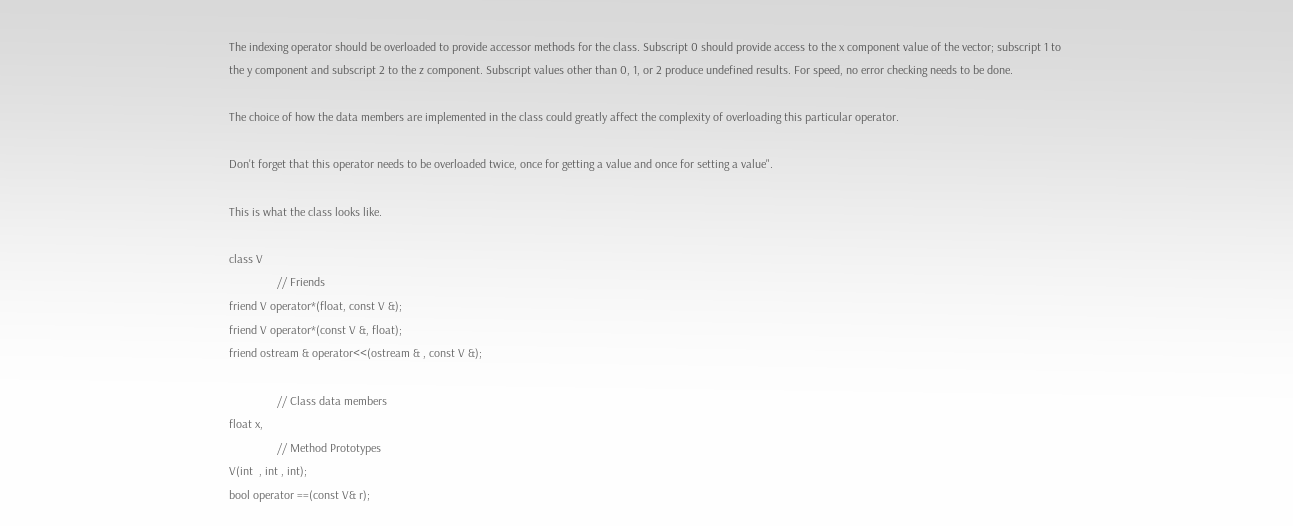The indexing operator should be overloaded to provide accessor methods for the class. Subscript 0 should provide access to the x component value of the vector; subscript 1 to the y component and subscript 2 to the z component. Subscript values other than 0, 1, or 2 produce undefined results. For speed, no error checking needs to be done.

The choice of how the data members are implemented in the class could greatly affect the complexity of overloading this particular operator.

Don't forget that this operator needs to be overloaded twice, once for getting a value and once for setting a value".

This is what the class looks like.

class V
                // Friends
friend V operator*(float, const V &);
friend V operator*(const V &, float);
friend ostream & operator<<(ostream & , const V &);

                // Class data members
float x,
                // Method Prototypes
V(int  , int , int);
bool operator ==(const V& r);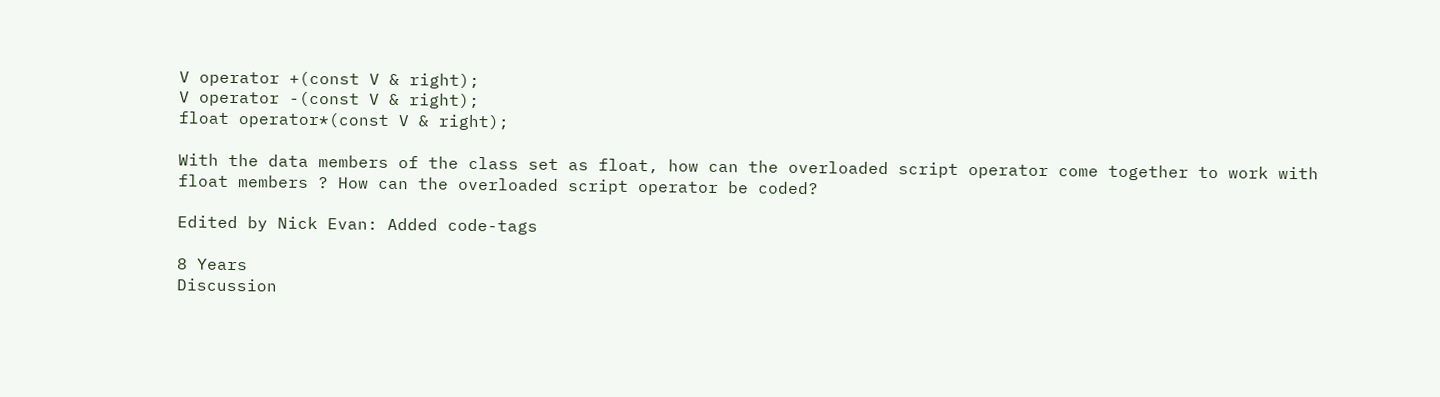V operator +(const V & right);
V operator -(const V & right);
float operator*(const V & right);

With the data members of the class set as float, how can the overloaded script operator come together to work with float members ? How can the overloaded script operator be coded?

Edited by Nick Evan: Added code-tags

8 Years
Discussion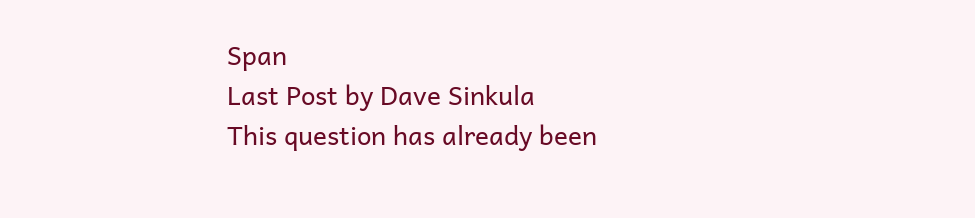Span
Last Post by Dave Sinkula
This question has already been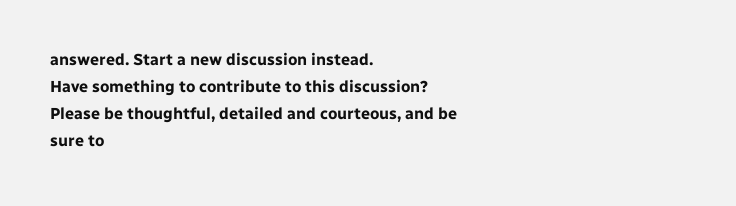answered. Start a new discussion instead.
Have something to contribute to this discussion? Please be thoughtful, detailed and courteous, and be sure to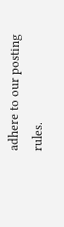adhere to our posting rules.